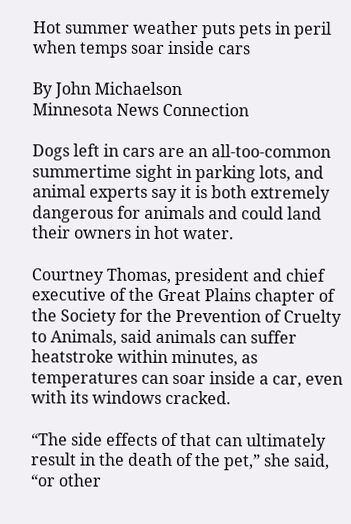Hot summer weather puts pets in peril when temps soar inside cars

By John Michaelson
Minnesota News Connection

Dogs left in cars are an all-too-common summertime sight in parking lots, and animal experts say it is both extremely dangerous for animals and could land their owners in hot water.

Courtney Thomas, president and chief executive of the Great Plains chapter of the Society for the Prevention of Cruelty to Animals, said animals can suffer heatstroke within minutes, as temperatures can soar inside a car, even with its windows cracked.

“The side effects of that can ultimately result in the death of the pet,” she said, “or other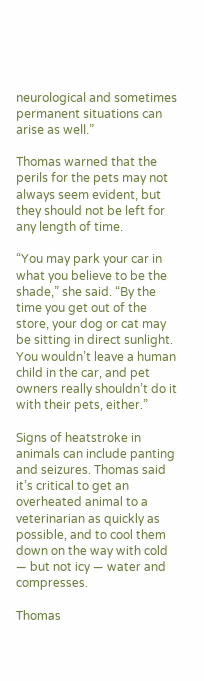neurological and sometimes permanent situations can arise as well.”

Thomas warned that the perils for the pets may not always seem evident, but they should not be left for any length of time.

“You may park your car in what you believe to be the shade,” she said. “By the time you get out of the store, your dog or cat may be sitting in direct sunlight. You wouldn’t leave a human child in the car, and pet owners really shouldn’t do it with their pets, either.”

Signs of heatstroke in animals can include panting and seizures. Thomas said it’s critical to get an overheated animal to a veterinarian as quickly as possible, and to cool them down on the way with cold — but not icy — water and compresses.

Thomas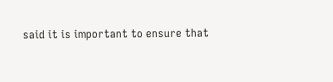said it is important to ensure that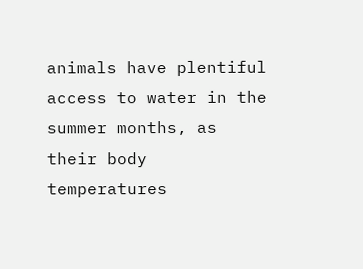animals have plentiful access to water in the summer months, as their body temperatures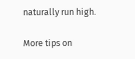naturally run high.

More tips on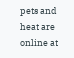pets and heat are online at